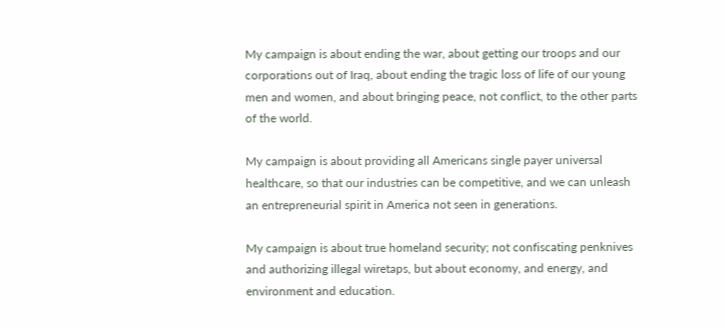My campaign is about ending the war, about getting our troops and our corporations out of Iraq, about ending the tragic loss of life of our young men and women, and about bringing peace, not conflict, to the other parts of the world.

My campaign is about providing all Americans single payer universal healthcare, so that our industries can be competitive, and we can unleash an entrepreneurial spirit in America not seen in generations.

My campaign is about true homeland security; not confiscating penknives and authorizing illegal wiretaps, but about economy, and energy, and environment and education.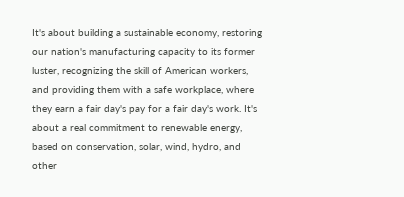It's about building a sustainable economy, restoring our nation's manufacturing capacity to its former luster, recognizing the skill of American workers, and providing them with a safe workplace, where they earn a fair day's pay for a fair day's work. It's about a real commitment to renewable energy, based on conservation, solar, wind, hydro, and other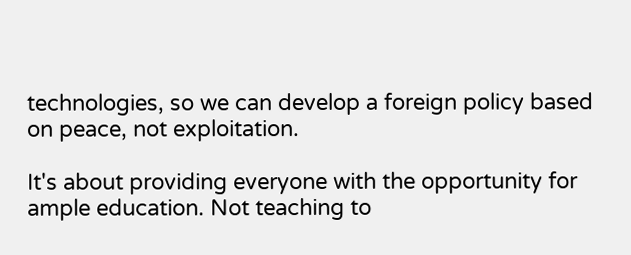technologies, so we can develop a foreign policy based on peace, not exploitation.

It's about providing everyone with the opportunity for ample education. Not teaching to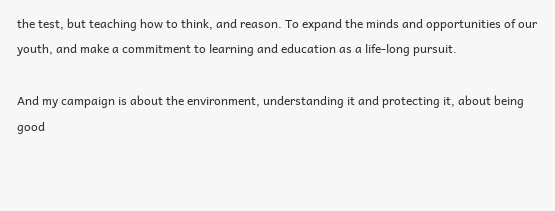the test, but teaching how to think, and reason. To expand the minds and opportunities of our youth, and make a commitment to learning and education as a life-long pursuit.

And my campaign is about the environment, understanding it and protecting it, about being good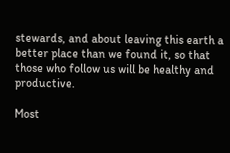stewards, and about leaving this earth a better place than we found it, so that those who follow us will be healthy and productive.

Most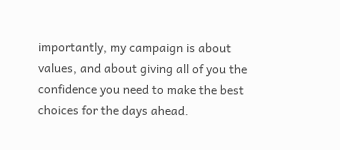importantly, my campaign is about values, and about giving all of you the confidence you need to make the best choices for the days ahead.